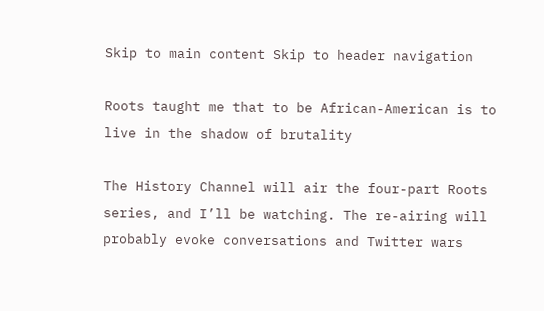Skip to main content Skip to header navigation

Roots taught me that to be African-American is to live in the shadow of brutality

The History Channel will air the four-part Roots series, and I’ll be watching. The re-airing will probably evoke conversations and Twitter wars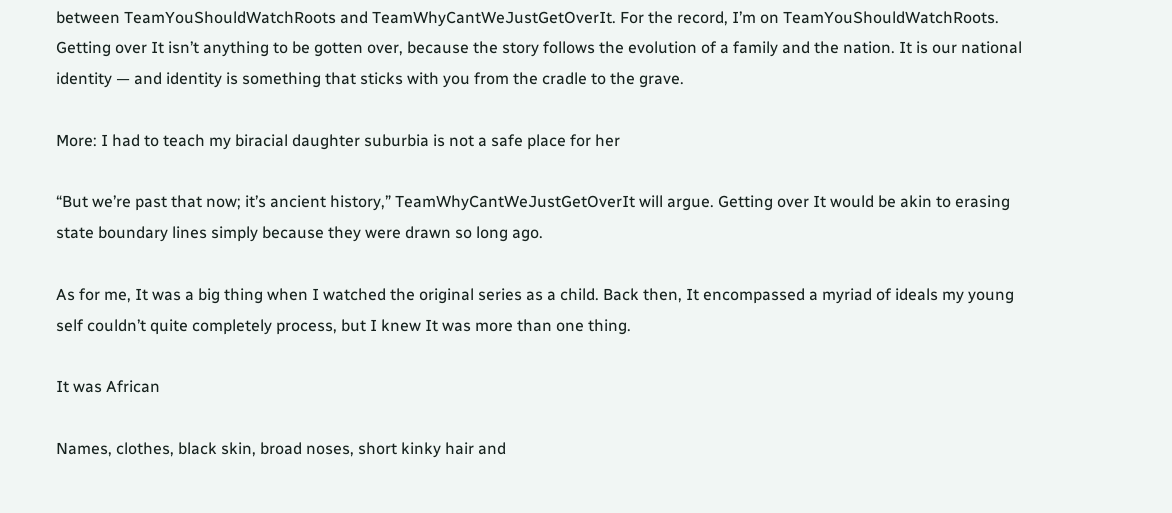between TeamYouShouldWatchRoots and TeamWhyCantWeJustGetOverIt. For the record, I’m on TeamYouShouldWatchRoots. Getting over It isn’t anything to be gotten over, because the story follows the evolution of a family and the nation. It is our national identity — and identity is something that sticks with you from the cradle to the grave.

More: I had to teach my biracial daughter suburbia is not a safe place for her

“But we’re past that now; it’s ancient history,” TeamWhyCantWeJustGetOverIt will argue. Getting over It would be akin to erasing state boundary lines simply because they were drawn so long ago.

As for me, It was a big thing when I watched the original series as a child. Back then, It encompassed a myriad of ideals my young self couldn’t quite completely process, but I knew It was more than one thing.

It was African

Names, clothes, black skin, broad noses, short kinky hair and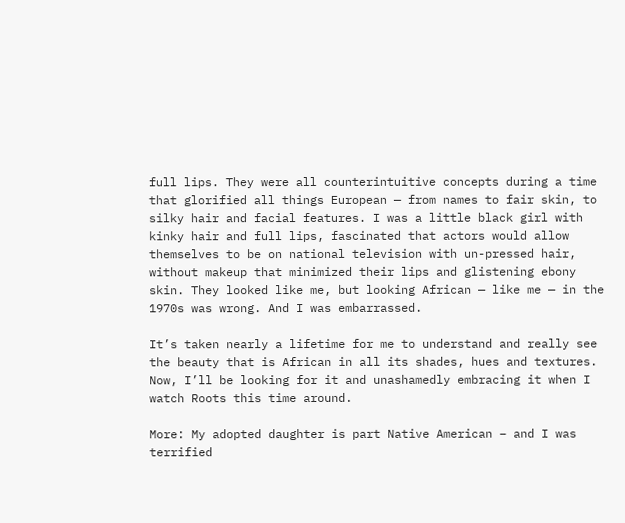full lips. They were all counterintuitive concepts during a time that glorified all things European — from names to fair skin, to silky hair and facial features. I was a little black girl with kinky hair and full lips, fascinated that actors would allow themselves to be on national television with un-pressed hair, without makeup that minimized their lips and glistening ebony skin. They looked like me, but looking African — like me — in the 1970s was wrong. And I was embarrassed.

It’s taken nearly a lifetime for me to understand and really see the beauty that is African in all its shades, hues and textures. Now, I’ll be looking for it and unashamedly embracing it when I watch Roots this time around.

More: My adopted daughter is part Native American – and I was terrified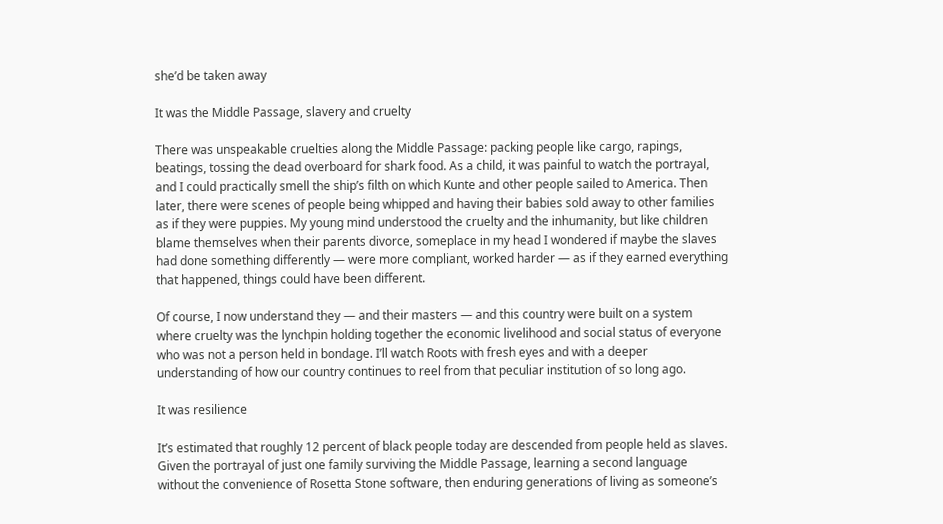she’d be taken away

It was the Middle Passage, slavery and cruelty

There was unspeakable cruelties along the Middle Passage: packing people like cargo, rapings, beatings, tossing the dead overboard for shark food. As a child, it was painful to watch the portrayal, and I could practically smell the ship’s filth on which Kunte and other people sailed to America. Then later, there were scenes of people being whipped and having their babies sold away to other families as if they were puppies. My young mind understood the cruelty and the inhumanity, but like children blame themselves when their parents divorce, someplace in my head I wondered if maybe the slaves had done something differently — were more compliant, worked harder — as if they earned everything that happened, things could have been different.

Of course, I now understand they — and their masters — and this country were built on a system where cruelty was the lynchpin holding together the economic livelihood and social status of everyone who was not a person held in bondage. I’ll watch Roots with fresh eyes and with a deeper understanding of how our country continues to reel from that peculiar institution of so long ago.

It was resilience

It’s estimated that roughly 12 percent of black people today are descended from people held as slaves. Given the portrayal of just one family surviving the Middle Passage, learning a second language without the convenience of Rosetta Stone software, then enduring generations of living as someone’s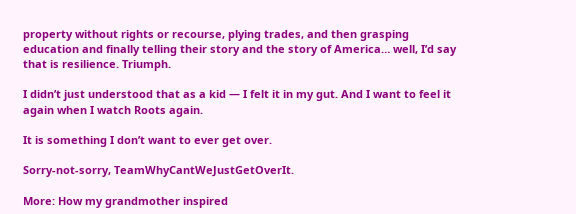property without rights or recourse, plying trades, and then grasping education and finally telling their story and the story of America… well, I’d say that is resilience. Triumph.

I didn’t just understood that as a kid — I felt it in my gut. And I want to feel it again when I watch Roots again.

It is something I don’t want to ever get over.

Sorry-not-sorry, TeamWhyCantWeJustGetOverIt.

More: How my grandmother inspired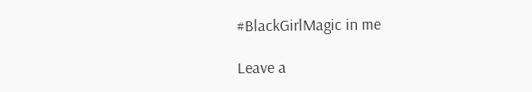#BlackGirlMagic in me

Leave a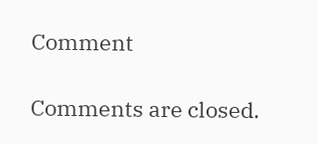Comment

Comments are closed.